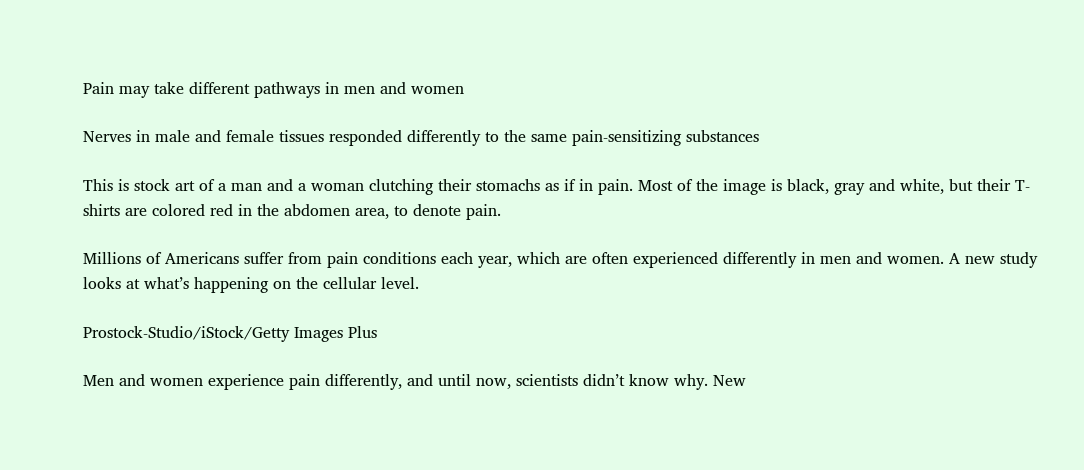Pain may take different pathways in men and women

Nerves in male and female tissues responded differently to the same pain-sensitizing substances

This is stock art of a man and a woman clutching their stomachs as if in pain. Most of the image is black, gray and white, but their T-shirts are colored red in the abdomen area, to denote pain.

Millions of Americans suffer from pain conditions each year, which are often experienced differently in men and women. A new study looks at what’s happening on the cellular level.

Prostock-Studio/iStock/Getty Images Plus

Men and women experience pain differently, and until now, scientists didn’t know why. New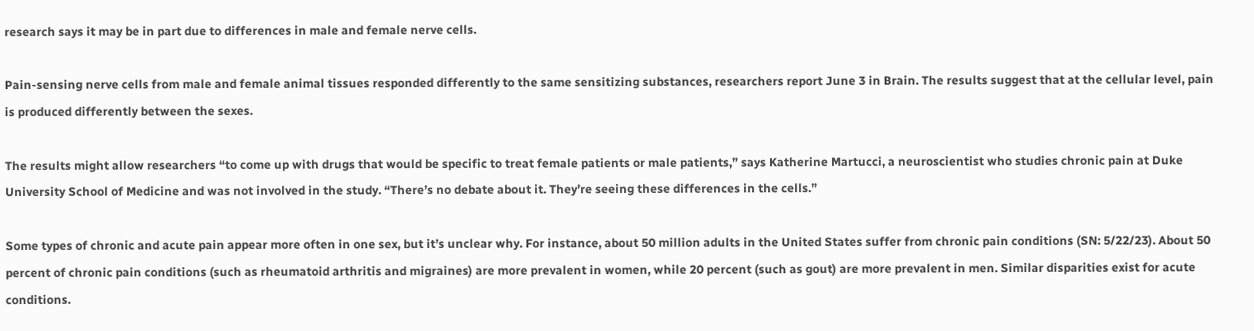research says it may be in part due to differences in male and female nerve cells.

Pain-sensing nerve cells from male and female animal tissues responded differently to the same sensitizing substances, researchers report June 3 in Brain. The results suggest that at the cellular level, pain is produced differently between the sexes.

The results might allow researchers “to come up with drugs that would be specific to treat female patients or male patients,” says Katherine Martucci, a neuroscientist who studies chronic pain at Duke University School of Medicine and was not involved in the study. “There’s no debate about it. They’re seeing these differences in the cells.”

Some types of chronic and acute pain appear more often in one sex, but it’s unclear why. For instance, about 50 million adults in the United States suffer from chronic pain conditions (SN: 5/22/23). About 50 percent of chronic pain conditions (such as rheumatoid arthritis and migraines) are more prevalent in women, while 20 percent (such as gout) are more prevalent in men. Similar disparities exist for acute conditions.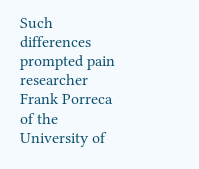Such differences prompted pain researcher Frank Porreca of the University of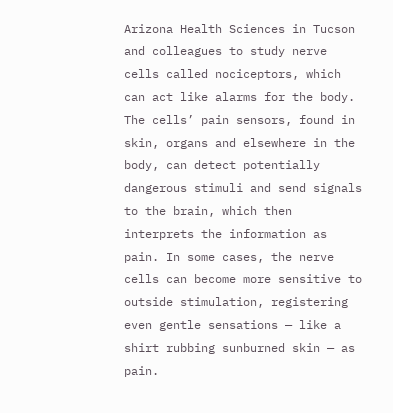Arizona Health Sciences in Tucson and colleagues to study nerve cells called nociceptors, which can act like alarms for the body. The cells’ pain sensors, found in skin, organs and elsewhere in the body, can detect potentially dangerous stimuli and send signals to the brain, which then interprets the information as pain. In some cases, the nerve cells can become more sensitive to outside stimulation, registering even gentle sensations — like a shirt rubbing sunburned skin — as pain.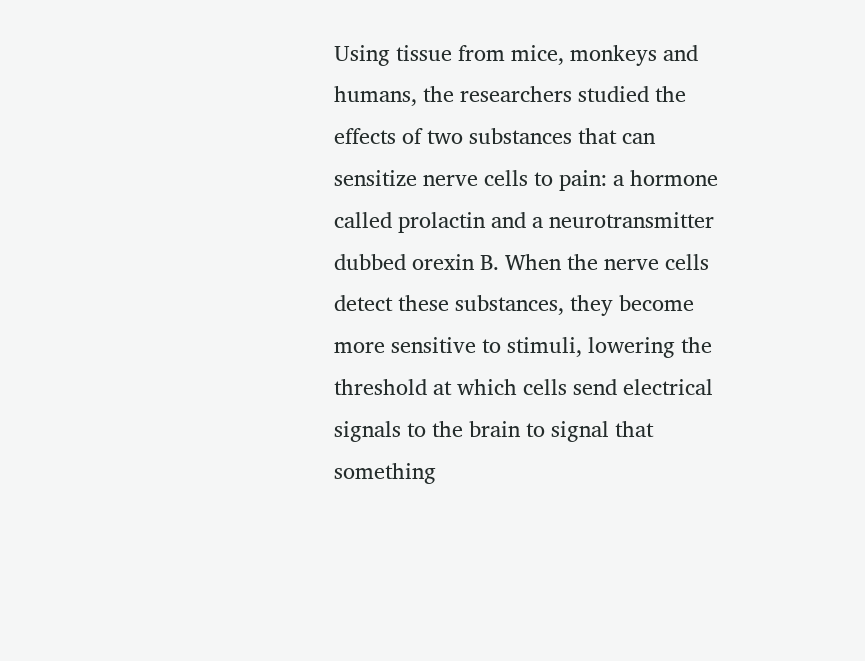Using tissue from mice, monkeys and humans, the researchers studied the effects of two substances that can sensitize nerve cells to pain: a hormone called prolactin and a neurotransmitter dubbed orexin B. When the nerve cells detect these substances, they become more sensitive to stimuli, lowering the threshold at which cells send electrical signals to the brain to signal that something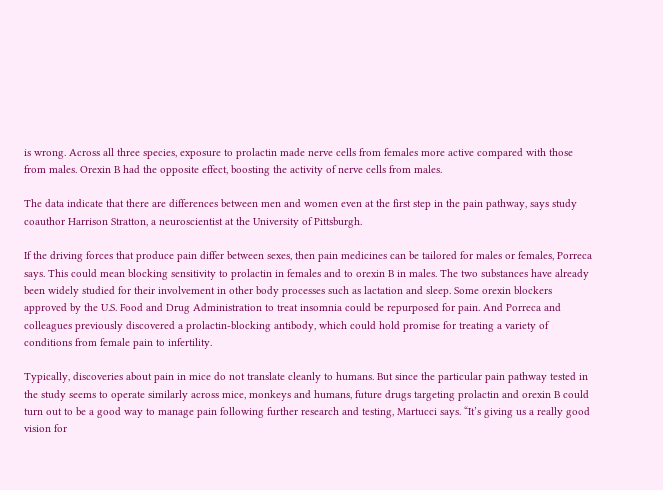is wrong. Across all three species, exposure to prolactin made nerve cells from females more active compared with those from males. Orexin B had the opposite effect, boosting the activity of nerve cells from males.

The data indicate that there are differences between men and women even at the first step in the pain pathway, says study coauthor Harrison Stratton, a neuroscientist at the University of Pittsburgh.

If the driving forces that produce pain differ between sexes, then pain medicines can be tailored for males or females, Porreca says. This could mean blocking sensitivity to prolactin in females and to orexin B in males. The two substances have already been widely studied for their involvement in other body processes such as lactation and sleep. Some orexin blockers approved by the U.S. Food and Drug Administration to treat insomnia could be repurposed for pain. And Porreca and colleagues previously discovered a prolactin-blocking antibody, which could hold promise for treating a variety of conditions from female pain to infertility.

Typically, discoveries about pain in mice do not translate cleanly to humans. But since the particular pain pathway tested in the study seems to operate similarly across mice, monkeys and humans, future drugs targeting prolactin and orexin B could turn out to be a good way to manage pain following further research and testing, Martucci says. “It’s giving us a really good vision for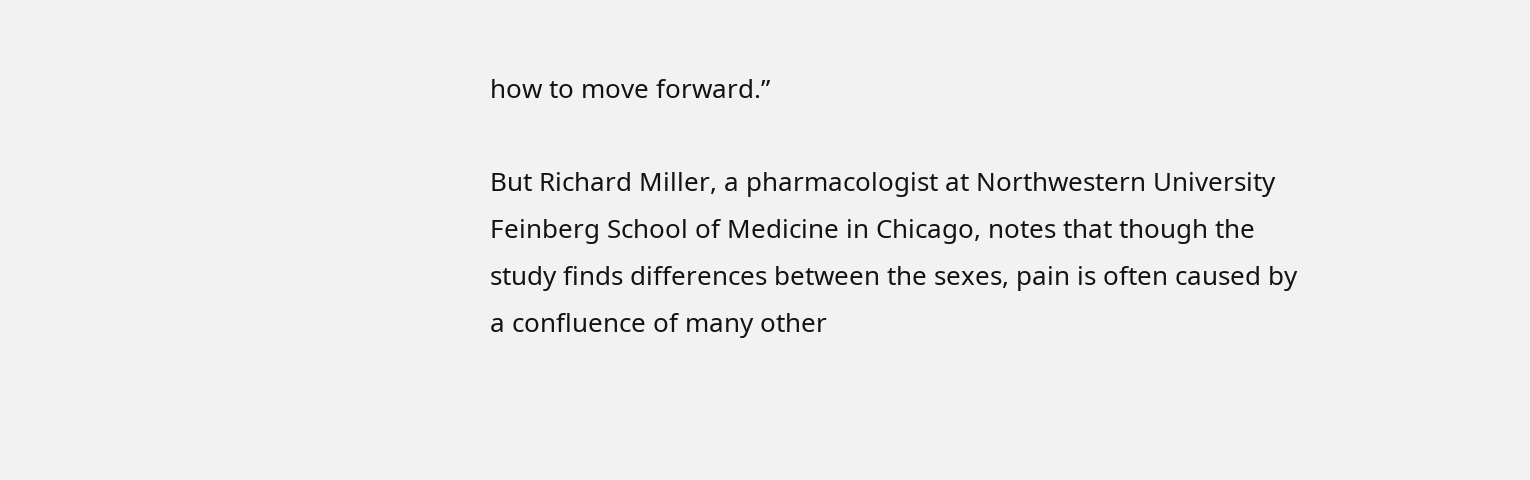how to move forward.”

But Richard Miller, a pharmacologist at Northwestern University Feinberg School of Medicine in Chicago, notes that though the study finds differences between the sexes, pain is often caused by a confluence of many other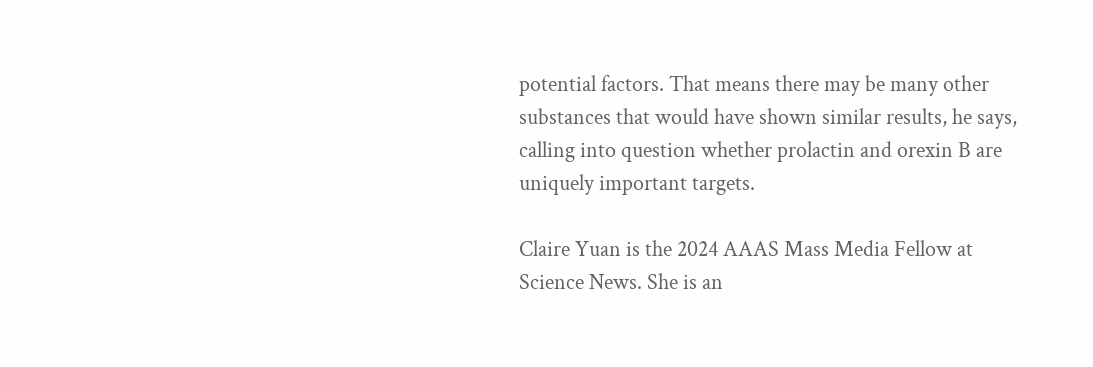potential factors. That means there may be many other substances that would have shown similar results, he says, calling into question whether prolactin and orexin B are uniquely important targets.

Claire Yuan is the 2024 AAAS Mass Media Fellow at Science News. She is an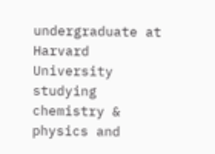undergraduate at Harvard University studying chemistry & physics and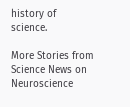history of science.

More Stories from Science News on Neuroscience